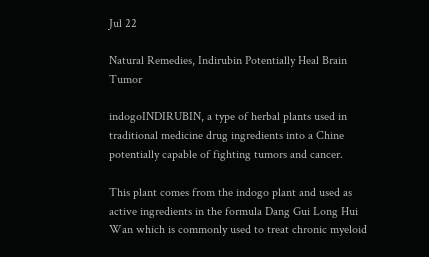Jul 22

Natural Remedies, Indirubin Potentially Heal Brain Tumor

indogoINDIRUBIN, a type of herbal plants used in traditional medicine drug ingredients into a Chine potentially capable of fighting tumors and cancer.

This plant comes from the indogo plant and used as active ingredients in the formula Dang Gui Long Hui Wan which is commonly used to treat chronic myeloid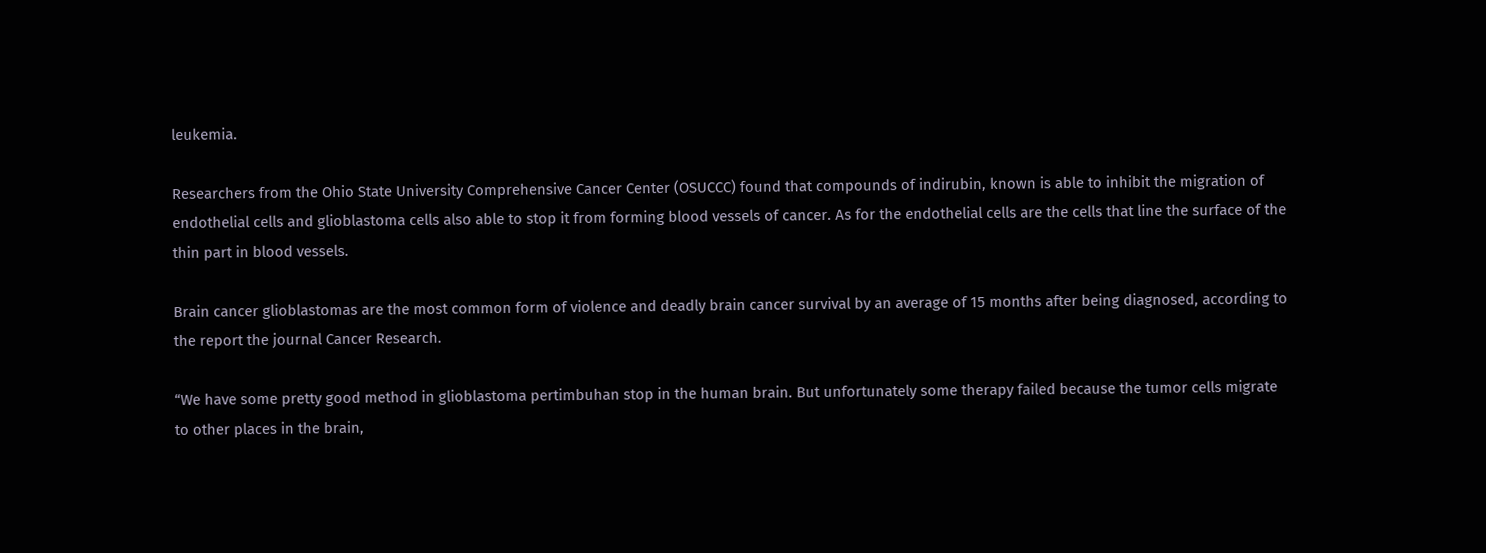leukemia.

Researchers from the Ohio State University Comprehensive Cancer Center (OSUCCC) found that compounds of indirubin, known is able to inhibit the migration of endothelial cells and glioblastoma cells also able to stop it from forming blood vessels of cancer. As for the endothelial cells are the cells that line the surface of the thin part in blood vessels.

Brain cancer glioblastomas are the most common form of violence and deadly brain cancer survival by an average of 15 months after being diagnosed, according to the report the journal Cancer Research.

“We have some pretty good method in glioblastoma pertimbuhan stop in the human brain. But unfortunately some therapy failed because the tumor cells migrate to other places in the brain,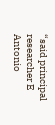“said principal researcher E Antonio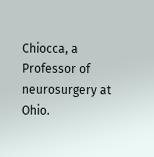Chiocca, a Professor of neurosurgery at Ohio.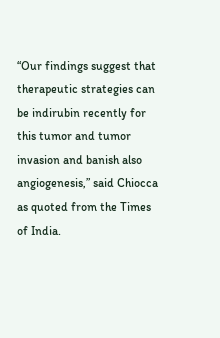“Our findings suggest that therapeutic strategies can be indirubin recently for this tumor and tumor invasion and banish also angiogenesis,” said Chiocca as quoted from the Times of India.